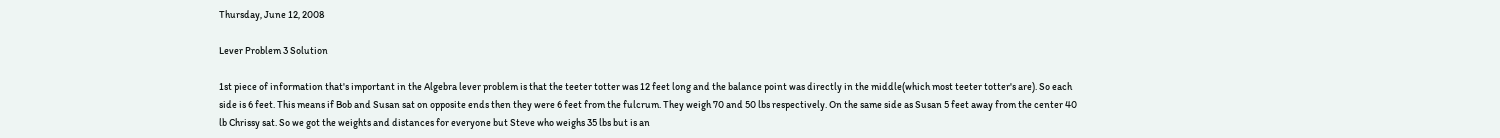Thursday, June 12, 2008

Lever Problem 3 Solution

1st piece of information that's important in the Algebra lever problem is that the teeter totter was 12 feet long and the balance point was directly in the middle(which most teeter totter's are). So each side is 6 feet. This means if Bob and Susan sat on opposite ends then they were 6 feet from the fulcrum. They weigh 70 and 50 lbs respectively. On the same side as Susan 5 feet away from the center 40 lb Chrissy sat. So we got the weights and distances for everyone but Steve who weighs 35 lbs but is an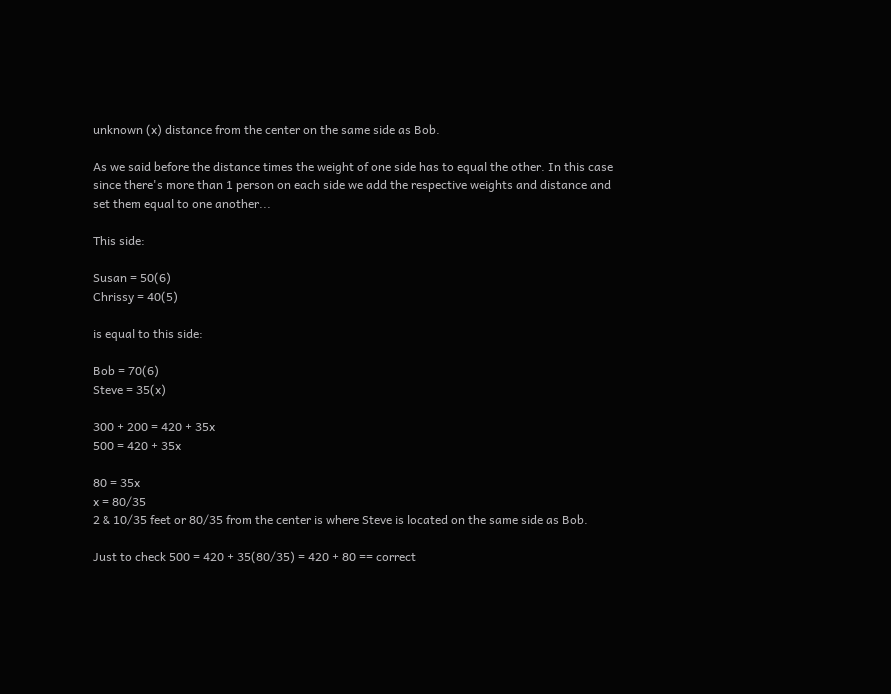unknown (x) distance from the center on the same side as Bob.

As we said before the distance times the weight of one side has to equal the other. In this case since there's more than 1 person on each side we add the respective weights and distance and set them equal to one another...

This side:

Susan = 50(6)
Chrissy = 40(5)

is equal to this side:

Bob = 70(6)
Steve = 35(x)

300 + 200 = 420 + 35x
500 = 420 + 35x

80 = 35x
x = 80/35
2 & 10/35 feet or 80/35 from the center is where Steve is located on the same side as Bob.

Just to check 500 = 420 + 35(80/35) = 420 + 80 == correct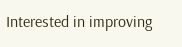Interested in improving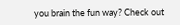you brain the fun way? Check out